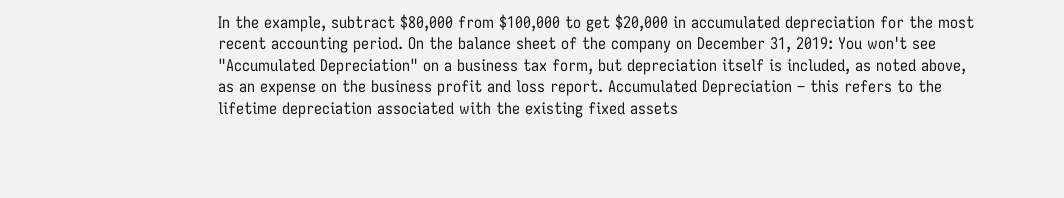In the example, subtract $80,000 from $100,000 to get $20,000 in accumulated depreciation for the most recent accounting period. On the balance sheet of the company on December 31, 2019: You won't see "Accumulated Depreciation" on a business tax form, but depreciation itself is included, as noted above, as an expense on the business profit and loss report. Accumulated Depreciation – this refers to the lifetime depreciation associated with the existing fixed assets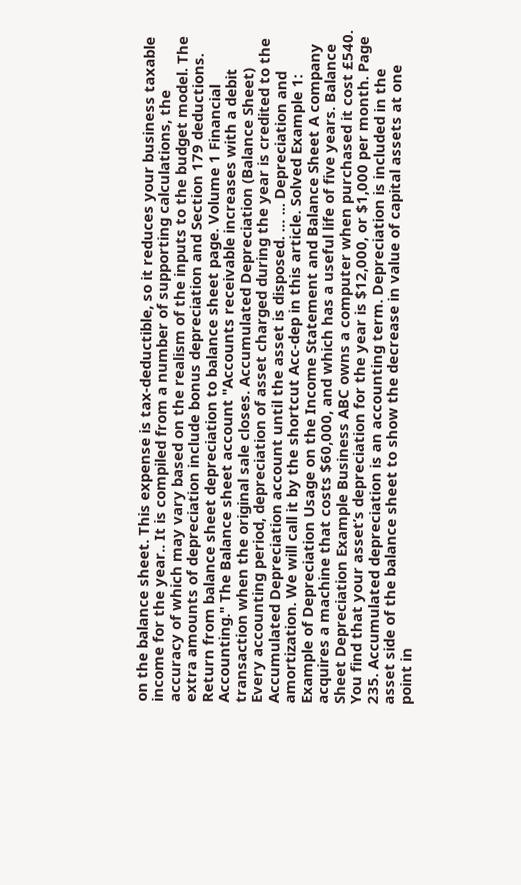on the balance sheet. This expense is tax-deductible, so it reduces your business taxable income for the year.. It is compiled from a number of supporting calculations, the accuracy of which may vary based on the realism of the inputs to the budget model. The extra amounts of depreciation include bonus depreciation and Section 179 deductions. Return from balance sheet depreciation to balance sheet page. Volume 1 Financial Accounting." The Balance sheet account "Accounts receivable increases with a debit transaction when the original sale closes. Accumulated Depreciation (Balance Sheet) Every accounting period, depreciation of asset charged during the year is credited to the Accumulated Depreciation account until the asset is disposed. … ... Depreciation and amortization. We will call it by the shortcut Acc-dep in this article. Solved Example 1: Example of Depreciation Usage on the Income Statement and Balance Sheet A company acquires a machine that costs $60,000, and which has a useful life of five years. Balance Sheet Depreciation Example Business ABC owns a computer when purchased it cost £540. You find that your asset’s depreciation for the year is $12,000, or $1,000 per month. Page 235. Accumulated depreciation is an accounting term. Depreciation is included in the asset side of the balance sheet to show the decrease in value of capital assets at one point in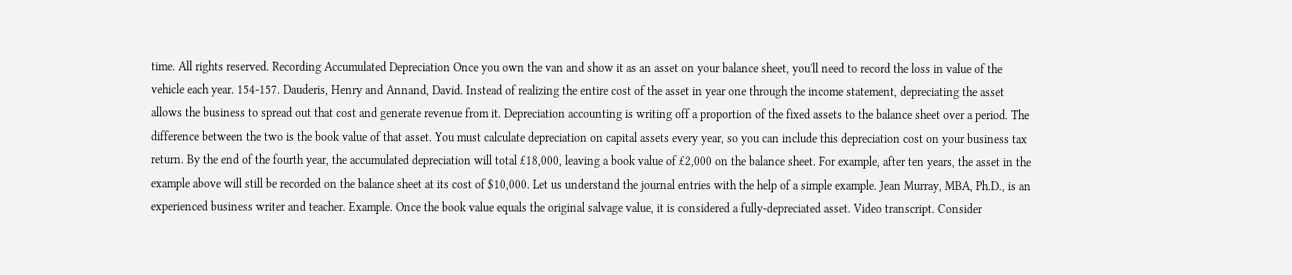time. All rights reserved. Recording Accumulated Depreciation Once you own the van and show it as an asset on your balance sheet, you'll need to record the loss in value of the vehicle each year. 154-157. Dauderis, Henry and Annand, David. Instead of realizing the entire cost of the asset in year one through the income statement, depreciating the asset allows the business to spread out that cost and generate revenue from it. Depreciation accounting is writing off a proportion of the fixed assets to the balance sheet over a period. The difference between the two is the book value of that asset. You must calculate depreciation on capital assets every year, so you can include this depreciation cost on your business tax return. By the end of the fourth year, the accumulated depreciation will total £18,000, leaving a book value of £2,000 on the balance sheet. For example, after ten years, the asset in the example above will still be recorded on the balance sheet at its cost of $10,000. Let us understand the journal entries with the help of a simple example. Jean Murray, MBA, Ph.D., is an experienced business writer and teacher. Example. Once the book value equals the original salvage value, it is considered a fully-depreciated asset. Video transcript. Consider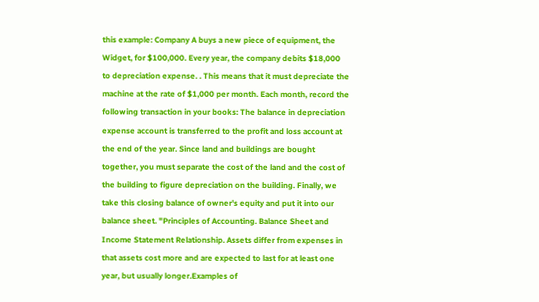this example: Company A buys a new piece of equipment, the Widget, for $100,000. Every year, the company debits $18,000 to depreciation expense. . This means that it must depreciate the machine at the rate of $1,000 per month. Each month, record the following transaction in your books: The balance in depreciation expense account is transferred to the profit and loss account at the end of the year. Since land and buildings are bought together, you must separate the cost of the land and the cost of the building to figure depreciation on the building. Finally, we take this closing balance of owner's equity and put it into our balance sheet. "Principles of Accounting. Balance Sheet and Income Statement Relationship. Assets differ from expenses in that assets cost more and are expected to last for at least one year, but usually longer.Examples of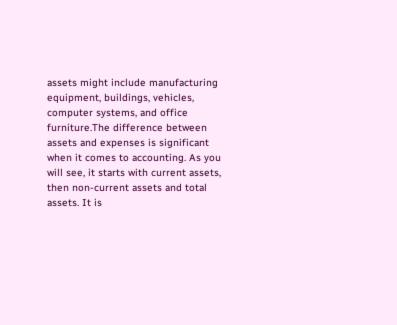assets might include manufacturing equipment, buildings, vehicles, computer systems, and office furniture.The difference between assets and expenses is significant when it comes to accounting. As you will see, it starts with current assets, then non-current assets and total assets. It is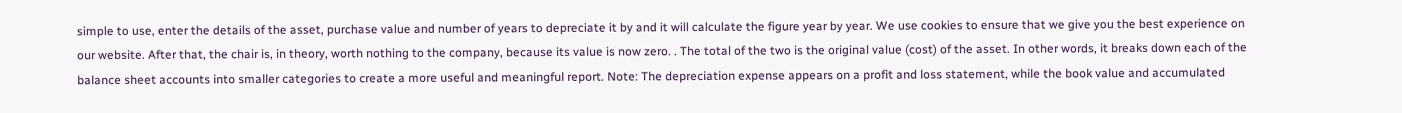simple to use, enter the details of the asset, purchase value and number of years to depreciate it by and it will calculate the figure year by year. We use cookies to ensure that we give you the best experience on our website. After that, the chair is, in theory, worth nothing to the company, because its value is now zero. . The total of the two is the original value (cost) of the asset. In other words, it breaks down each of the balance sheet accounts into smaller categories to create a more useful and meaningful report. Note: The depreciation expense appears on a profit and loss statement, while the book value and accumulated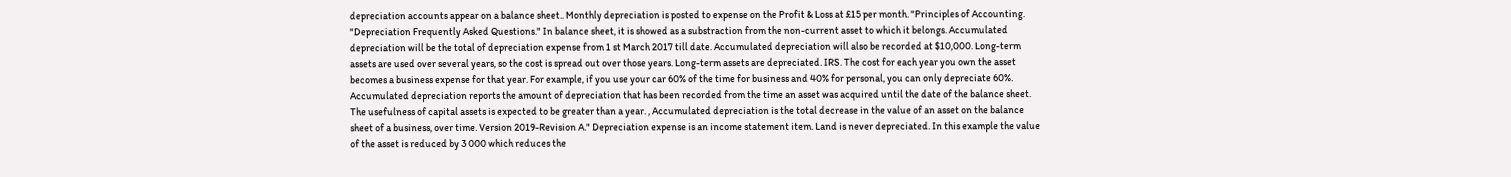depreciation accounts appear on a balance sheet.. Monthly depreciation is posted to expense on the Profit & Loss at £15 per month. "Principles of Accounting. "Depreciation Frequently Asked Questions." In balance sheet, it is showed as a substraction from the non-current asset to which it belongs. Accumulated depreciation will be the total of depreciation expense from 1 st March 2017 till date. Accumulated depreciation will also be recorded at $10,000. Long-term assets are used over several years, so the cost is spread out over those years. Long-term assets are depreciated. IRS. The cost for each year you own the asset becomes a business expense for that year. For example, if you use your car 60% of the time for business and 40% for personal, you can only depreciate 60%. Accumulated depreciation reports the amount of depreciation that has been recorded from the time an asset was acquired until the date of the balance sheet. The usefulness of capital assets is expected to be greater than a year. , Accumulated depreciation is the total decrease in the value of an asset on the balance sheet of a business, over time. Version 2019-Revision A." Depreciation expense is an income statement item. Land is never depreciated. In this example the value of the asset is reduced by 3 000 which reduces the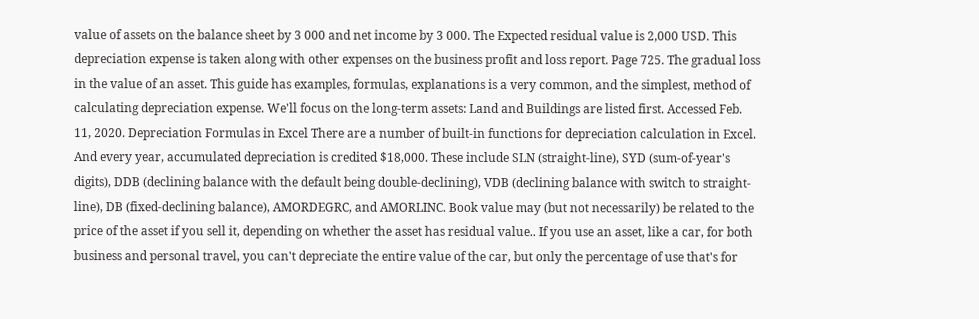value of assets on the balance sheet by 3 000 and net income by 3 000. The Expected residual value is 2,000 USD. This depreciation expense is taken along with other expenses on the business profit and loss report. Page 725. The gradual loss in the value of an asset. This guide has examples, formulas, explanations is a very common, and the simplest, method of calculating depreciation expense. We'll focus on the long-term assets: Land and Buildings are listed first. Accessed Feb. 11, 2020. Depreciation Formulas in Excel There are a number of built-in functions for depreciation calculation in Excel. And every year, accumulated depreciation is credited $18,000. These include SLN (straight-line), SYD (sum-of-year's digits), DDB (declining balance with the default being double-declining), VDB (declining balance with switch to straight-line), DB (fixed-declining balance), AMORDEGRC, and AMORLINC. Book value may (but not necessarily) be related to the price of the asset if you sell it, depending on whether the asset has residual value.. If you use an asset, like a car, for both business and personal travel, you can't depreciate the entire value of the car, but only the percentage of use that's for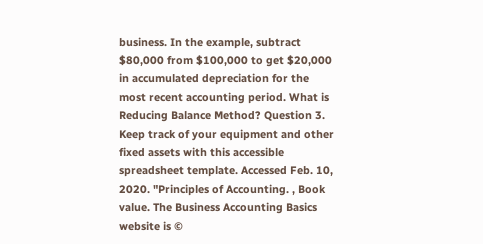business. In the example, subtract $80,000 from $100,000 to get $20,000 in accumulated depreciation for the most recent accounting period. What is Reducing Balance Method? Question 3. Keep track of your equipment and other fixed assets with this accessible spreadsheet template. Accessed Feb. 10, 2020. "Principles of Accounting. , Book value. The Business Accounting Basics website is ©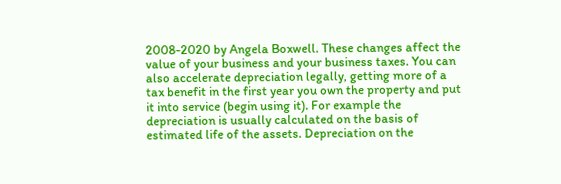2008-2020 by Angela Boxwell. These changes affect the value of your business and your business taxes. You can also accelerate depreciation legally, getting more of a tax benefit in the first year you own the property and put it into service (begin using it). For example the depreciation is usually calculated on the basis of estimated life of the assets. Depreciation on the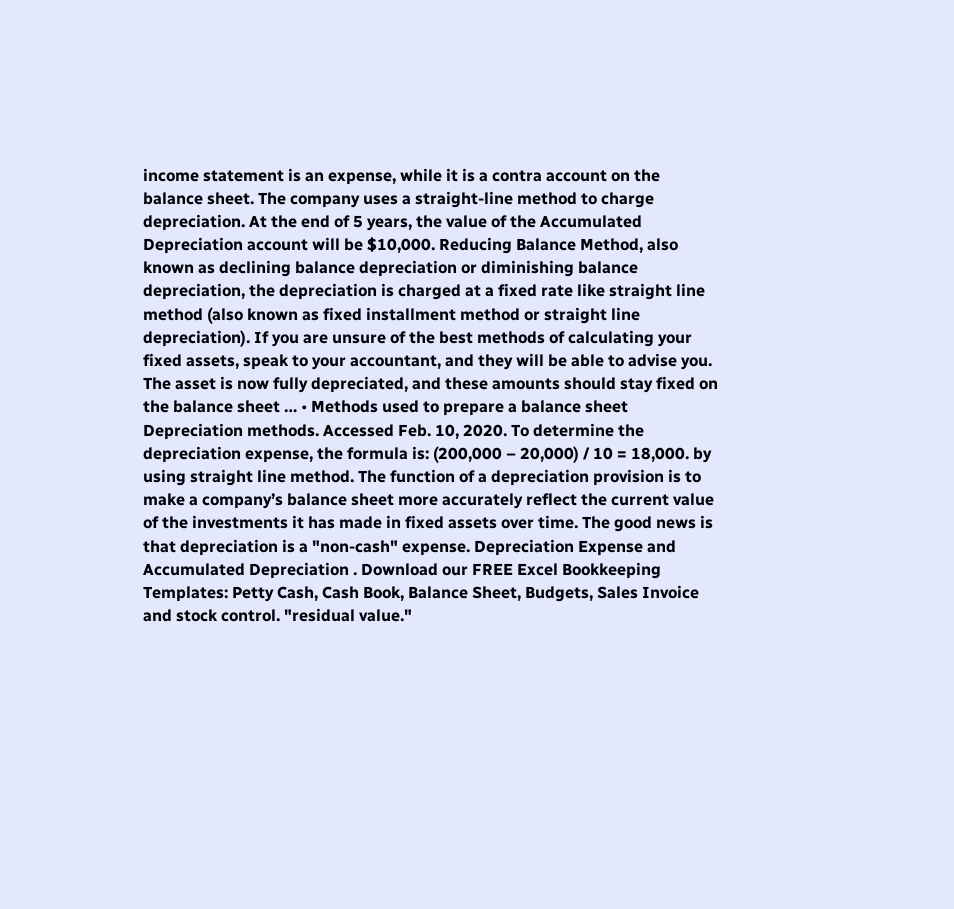income statement is an expense, while it is a contra account on the balance sheet. The company uses a straight-line method to charge depreciation. At the end of 5 years, the value of the Accumulated Depreciation account will be $10,000. Reducing Balance Method, also known as declining balance depreciation or diminishing balance depreciation, the depreciation is charged at a fixed rate like straight line method (also known as fixed installment method or straight line depreciation). If you are unsure of the best methods of calculating your fixed assets, speak to your accountant, and they will be able to advise you. The asset is now fully depreciated, and these amounts should stay fixed on the balance sheet … • Methods used to prepare a balance sheet Depreciation methods. Accessed Feb. 10, 2020. To determine the depreciation expense, the formula is: (200,000 – 20,000) / 10 = 18,000. by using straight line method. The function of a depreciation provision is to make a company’s balance sheet more accurately reflect the current value of the investments it has made in fixed assets over time. The good news is that depreciation is a "non-cash" expense. Depreciation Expense and Accumulated Depreciation . Download our FREE Excel Bookkeeping Templates: Petty Cash, Cash Book, Balance Sheet, Budgets, Sales Invoice and stock control. "residual value."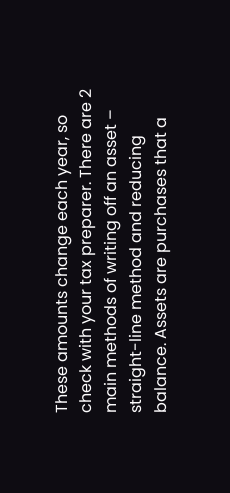These amounts change each year, so check with your tax preparer. There are 2 main methods of writing off an asset – straight-line method and reducing balance. Assets are purchases that a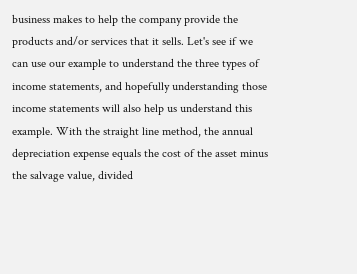business makes to help the company provide the products and/or services that it sells. Let's see if we can use our example to understand the three types of income statements, and hopefully understanding those income statements will also help us understand this example. With the straight line method, the annual depreciation expense equals the cost of the asset minus the salvage value, divided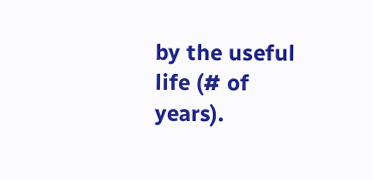by the useful life (# of years).